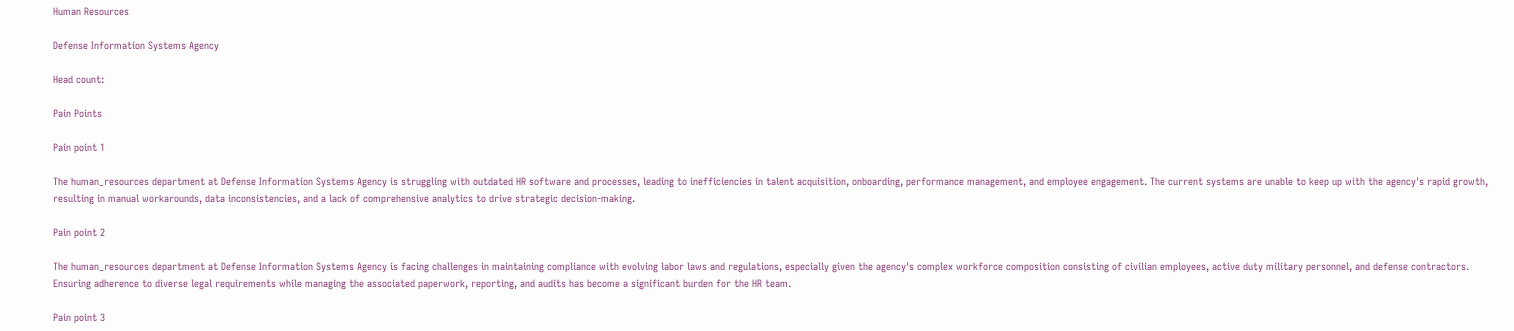Human Resources

Defense Information Systems Agency

Head count:

Pain Points

Pain point 1

The human_resources department at Defense Information Systems Agency is struggling with outdated HR software and processes, leading to inefficiencies in talent acquisition, onboarding, performance management, and employee engagement. The current systems are unable to keep up with the agency's rapid growth, resulting in manual workarounds, data inconsistencies, and a lack of comprehensive analytics to drive strategic decision-making.

Pain point 2

The human_resources department at Defense Information Systems Agency is facing challenges in maintaining compliance with evolving labor laws and regulations, especially given the agency's complex workforce composition consisting of civilian employees, active duty military personnel, and defense contractors. Ensuring adherence to diverse legal requirements while managing the associated paperwork, reporting, and audits has become a significant burden for the HR team.

Pain point 3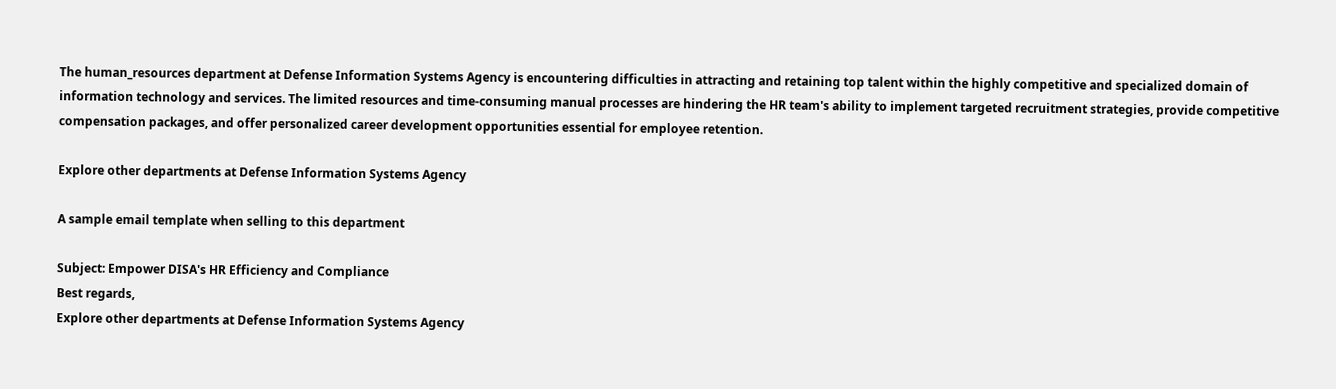The human_resources department at Defense Information Systems Agency is encountering difficulties in attracting and retaining top talent within the highly competitive and specialized domain of information technology and services. The limited resources and time-consuming manual processes are hindering the HR team's ability to implement targeted recruitment strategies, provide competitive compensation packages, and offer personalized career development opportunities essential for employee retention.

Explore other departments at Defense Information Systems Agency

A sample email template when selling to this department

Subject: Empower DISA's HR Efficiency and Compliance
Best regards,
Explore other departments at Defense Information Systems Agency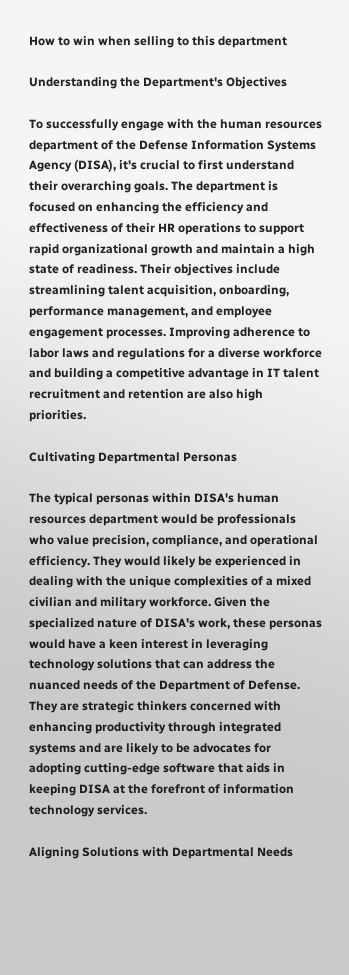How to win when selling to this department

Understanding the Department's Objectives

To successfully engage with the human resources department of the Defense Information Systems Agency (DISA), it's crucial to first understand their overarching goals. The department is focused on enhancing the efficiency and effectiveness of their HR operations to support rapid organizational growth and maintain a high state of readiness. Their objectives include streamlining talent acquisition, onboarding, performance management, and employee engagement processes. Improving adherence to labor laws and regulations for a diverse workforce and building a competitive advantage in IT talent recruitment and retention are also high priorities.

Cultivating Departmental Personas

The typical personas within DISA's human resources department would be professionals who value precision, compliance, and operational efficiency. They would likely be experienced in dealing with the unique complexities of a mixed civilian and military workforce. Given the specialized nature of DISA's work, these personas would have a keen interest in leveraging technology solutions that can address the nuanced needs of the Department of Defense. They are strategic thinkers concerned with enhancing productivity through integrated systems and are likely to be advocates for adopting cutting-edge software that aids in keeping DISA at the forefront of information technology services.

Aligning Solutions with Departmental Needs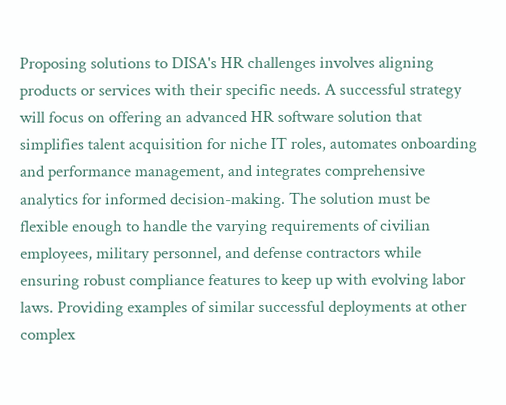Proposing solutions to DISA's HR challenges involves aligning products or services with their specific needs. A successful strategy will focus on offering an advanced HR software solution that simplifies talent acquisition for niche IT roles, automates onboarding and performance management, and integrates comprehensive analytics for informed decision-making. The solution must be flexible enough to handle the varying requirements of civilian employees, military personnel, and defense contractors while ensuring robust compliance features to keep up with evolving labor laws. Providing examples of similar successful deployments at other complex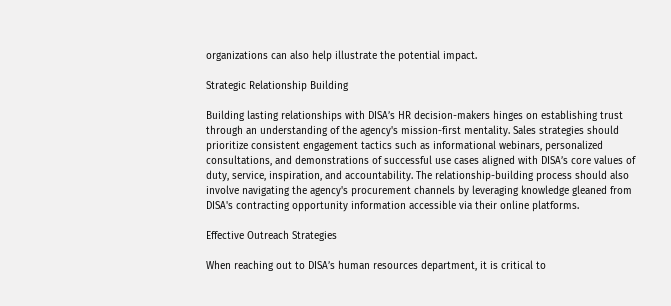organizations can also help illustrate the potential impact.

Strategic Relationship Building

Building lasting relationships with DISA’s HR decision-makers hinges on establishing trust through an understanding of the agency's mission-first mentality. Sales strategies should prioritize consistent engagement tactics such as informational webinars, personalized consultations, and demonstrations of successful use cases aligned with DISA’s core values of duty, service, inspiration, and accountability. The relationship-building process should also involve navigating the agency's procurement channels by leveraging knowledge gleaned from DISA's contracting opportunity information accessible via their online platforms.

Effective Outreach Strategies

When reaching out to DISA’s human resources department, it is critical to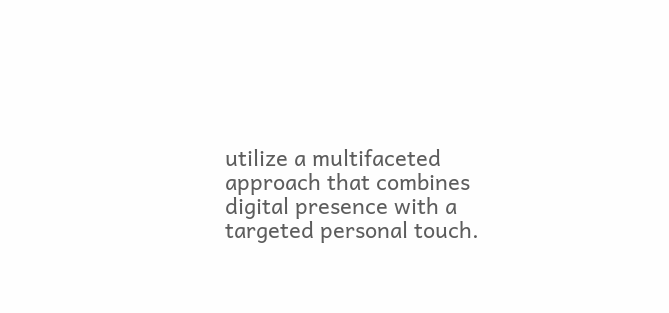utilize a multifaceted approach that combines digital presence with a targeted personal touch.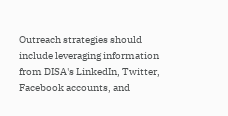Outreach strategies should include leveraging information from DISA's LinkedIn, Twitter, Facebook accounts, and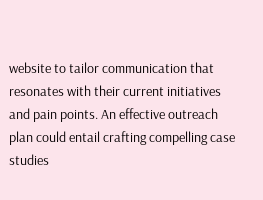website to tailor communication that resonates with their current initiatives and pain points. An effective outreach plan could entail crafting compelling case studies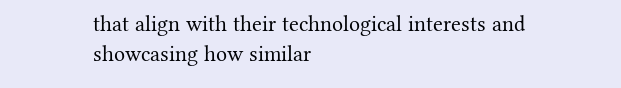that align with their technological interests and showcasing how similar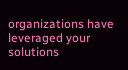organizations have leveraged your solutions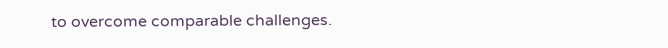to overcome comparable challenges.